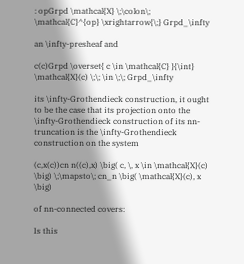: opGrpd \mathcal{X} \;\colon\; \mathcal{C}^{op} \xrightarrow{\;} Grpd_\infty

an \infty-presheaf and

c(c)Grpd \overset{ c \in \mathcal{C} }{\int} \mathcal{X}(c) \;\; \in \;\; Grpd_\infty

its \infty-Grothendieck construction, it ought to be the case that its projection onto the \infty-Grothendieck construction of its nn-truncation is the \infty-Grothendieck construction on the system

(c,x(c))cn n((c),x) \big( c, \, x \in \mathcal{X}(c) \big) \;\mapsto\; cn_n \big( \mathcal{X}(c), x \big)

of nn-connected covers:

Is this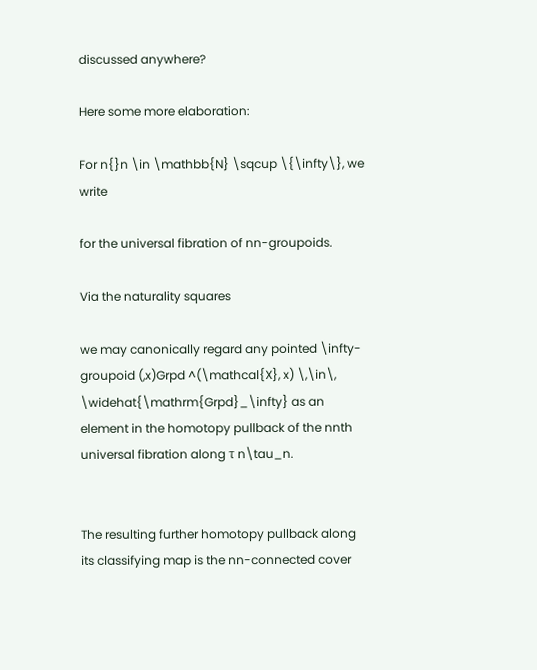discussed anywhere?

Here some more elaboration:

For n{}n \in \mathbb{N} \sqcup \{\infty\}, we write

for the universal fibration of nn-groupoids.

Via the naturality squares

we may canonically regard any pointed \infty-groupoid (,x)Grpd ^(\mathcal{X}, x) \,\in\, \widehat{\mathrm{Grpd}_\infty} as an element in the homotopy pullback of the nnth universal fibration along τ n\tau_n.


The resulting further homotopy pullback along its classifying map is the nn-connected cover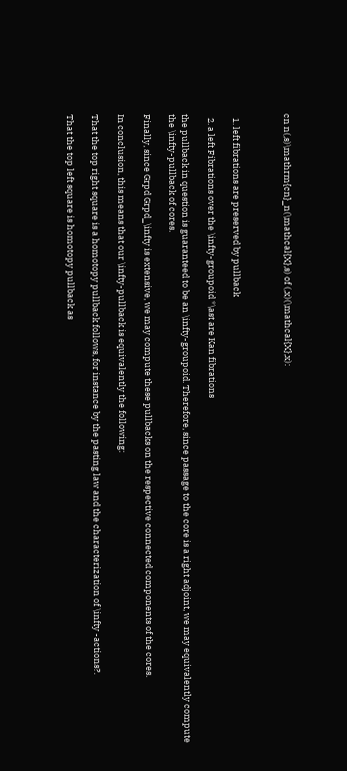cn n(,s)\mathrm{cn}_n(\mathcal{X},s) of (,x)(\mathcal{X},x):



  1. left fibrations are preserved by pullback

  2. a left Fibrations over the \infty-groupoid *\ast are Kan fibrations

the pullback in question is guaranteed to be an \infty-groupoid. Therefore, since passage to the core is a right adjoint, we may equivalently compute the \infty-pullback of cores.

Finally, since Grpd Grpd_\infty is extensive, we may compute these pullbacks on the respective connected components of the cores.

In conclusion, this means that our \infty-pullback is equivalently the following:

That the top right square is a homotopy pullback follows, for instance by the pasting law and the characterization of \infty -actions?.

That the top left square is homotopy pullback as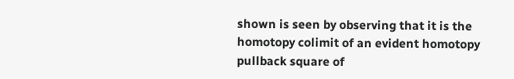shown is seen by observing that it is the homotopy colimit of an evident homotopy pullback square of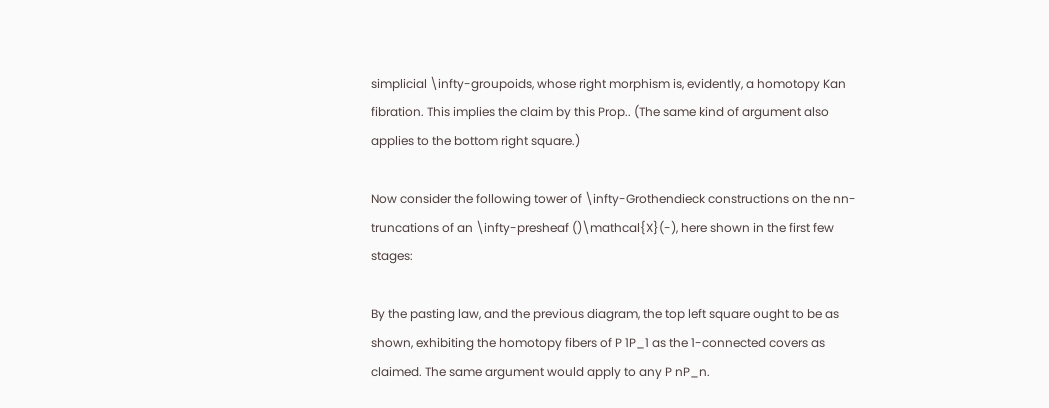simplicial \infty-groupoids, whose right morphism is, evidently, a homotopy Kan fibration. This implies the claim by this Prop.. (The same kind of argument also applies to the bottom right square.)

Now consider the following tower of \infty-Grothendieck constructions on the nn-truncations of an \infty-presheaf ()\mathcal{X}(-), here shown in the first few stages:

By the pasting law, and the previous diagram, the top left square ought to be as shown, exhibiting the homotopy fibers of P 1P_1 as the 1-connected covers as claimed. The same argument would apply to any P nP_n.